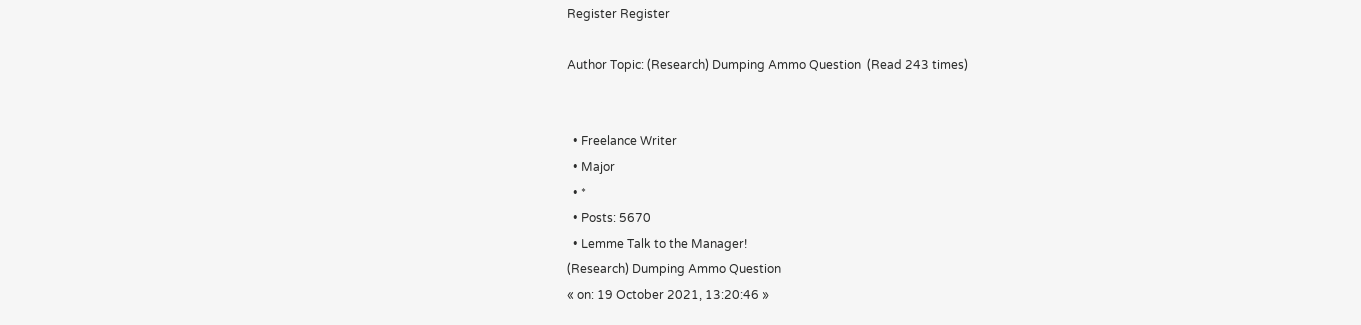Register Register

Author Topic: (Research) Dumping Ammo Question  (Read 243 times)


  • Freelance Writer
  • Major
  • *
  • Posts: 5670
  • Lemme Talk to the Manager!
(Research) Dumping Ammo Question
« on: 19 October 2021, 13:20:46 »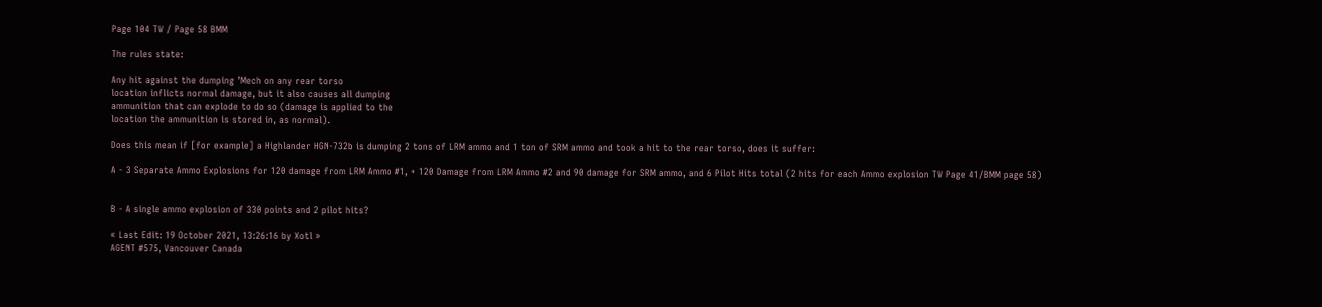Page 104 TW / Page 58 BMM

The rules state:

Any hit against the dumping ’Mech on any rear torso
location inflicts normal damage, but it also causes all dumping
ammunition that can explode to do so (damage is applied to the
location the ammunition is stored in, as normal).

Does this mean if [for example] a Highlander HGN-732b is dumping 2 tons of LRM ammo and 1 ton of SRM ammo and took a hit to the rear torso, does it suffer:

A - 3 Separate Ammo Explosions for 120 damage from LRM Ammo #1, + 120 Damage from LRM Ammo #2 and 90 damage for SRM ammo, and 6 Pilot Hits total (2 hits for each Ammo explosion TW Page 41/BMM page 58)


B - A single ammo explosion of 330 points and 2 pilot hits?

« Last Edit: 19 October 2021, 13:26:16 by Xotl »
AGENT #575, Vancouver Canada